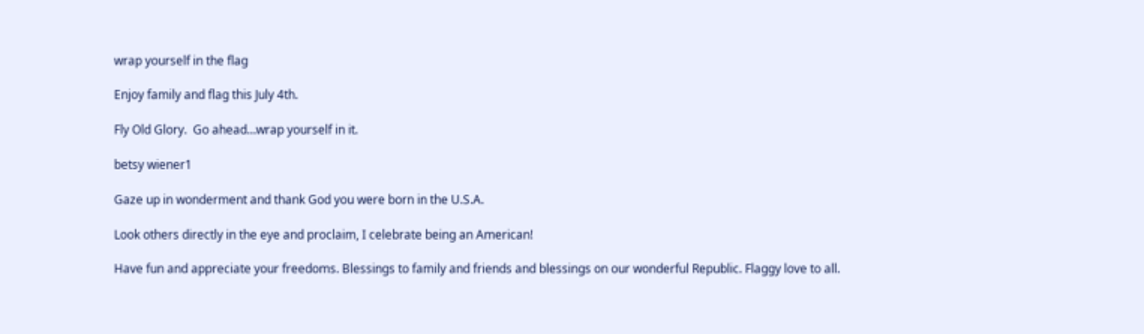wrap yourself in the flag

Enjoy family and flag this July 4th.

Fly Old Glory.  Go ahead…wrap yourself in it.

betsy wiener1

Gaze up in wonderment and thank God you were born in the U.S.A.

Look others directly in the eye and proclaim, I celebrate being an American!

Have fun and appreciate your freedoms. Blessings to family and friends and blessings on our wonderful Republic. Flaggy love to all.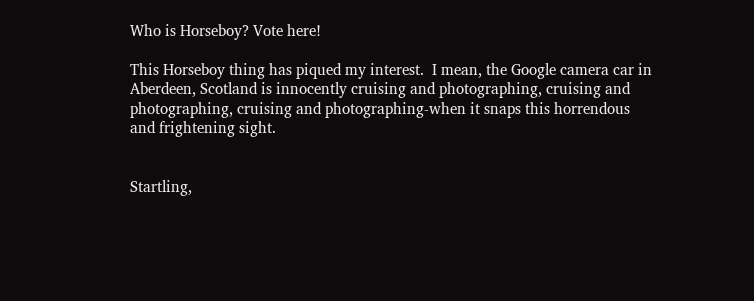Who is Horseboy? Vote here!

This Horseboy thing has piqued my interest.  I mean, the Google camera car in Aberdeen, Scotland is innocently cruising and photographing, cruising and photographing, cruising and photographing-when it snaps this horrendous and frightening sight.


Startling,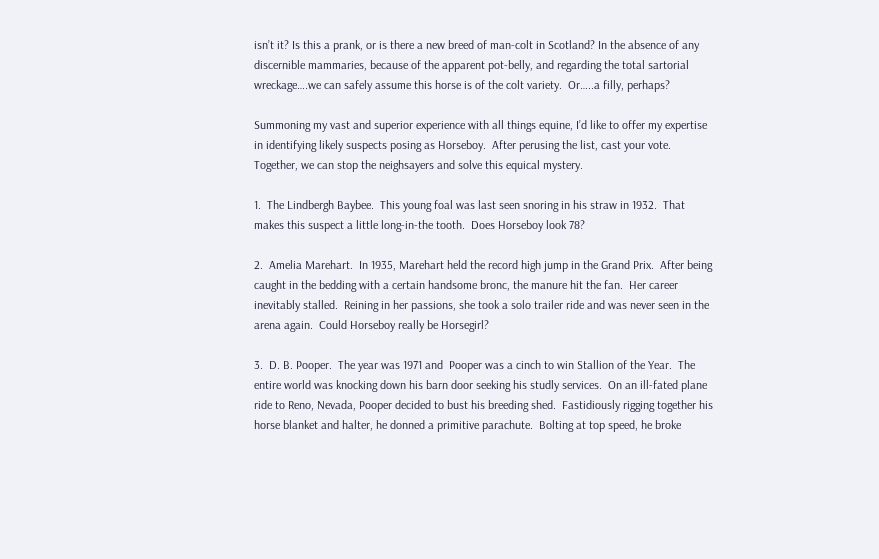isn’t it? Is this a prank, or is there a new breed of man-colt in Scotland? In the absence of any discernible mammaries, because of the apparent pot-belly, and regarding the total sartorial wreckage….we can safely assume this horse is of the colt variety.  Or…..a filly, perhaps?

Summoning my vast and superior experience with all things equine, I’d like to offer my expertise in identifying likely suspects posing as Horseboy.  After perusing the list, cast your vote.  Together, we can stop the neighsayers and solve this equical mystery.

1.  The Lindbergh Baybee.  This young foal was last seen snoring in his straw in 1932.  That makes this suspect a little long-in-the tooth.  Does Horseboy look 78?

2.  Amelia Marehart.  In 1935, Marehart held the record high jump in the Grand Prix.  After being caught in the bedding with a certain handsome bronc, the manure hit the fan.  Her career inevitably stalled.  Reining in her passions, she took a solo trailer ride and was never seen in the arena again.  Could Horseboy really be Horsegirl?

3.  D. B. Pooper.  The year was 1971 and  Pooper was a cinch to win Stallion of the Year.  The entire world was knocking down his barn door seeking his studly services.  On an ill-fated plane ride to Reno, Nevada, Pooper decided to bust his breeding shed.  Fastidiously rigging together his horse blanket and halter, he donned a primitive parachute.  Bolting at top speed, he broke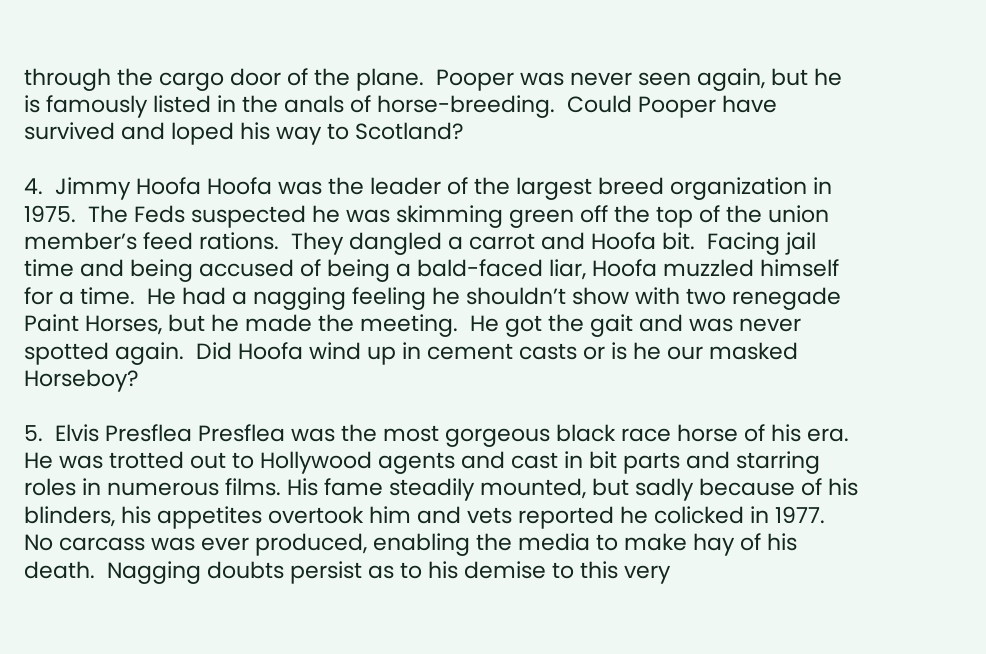through the cargo door of the plane.  Pooper was never seen again, but he is famously listed in the anals of horse-breeding.  Could Pooper have survived and loped his way to Scotland?

4.  Jimmy Hoofa Hoofa was the leader of the largest breed organization in 1975.  The Feds suspected he was skimming green off the top of the union member’s feed rations.  They dangled a carrot and Hoofa bit.  Facing jail time and being accused of being a bald-faced liar, Hoofa muzzled himself for a time.  He had a nagging feeling he shouldn’t show with two renegade Paint Horses, but he made the meeting.  He got the gait and was never spotted again.  Did Hoofa wind up in cement casts or is he our masked Horseboy?

5.  Elvis Presflea Presflea was the most gorgeous black race horse of his era.  He was trotted out to Hollywood agents and cast in bit parts and starring roles in numerous films. His fame steadily mounted, but sadly because of his blinders, his appetites overtook him and vets reported he colicked in 1977.  No carcass was ever produced, enabling the media to make hay of his death.  Nagging doubts persist as to his demise to this very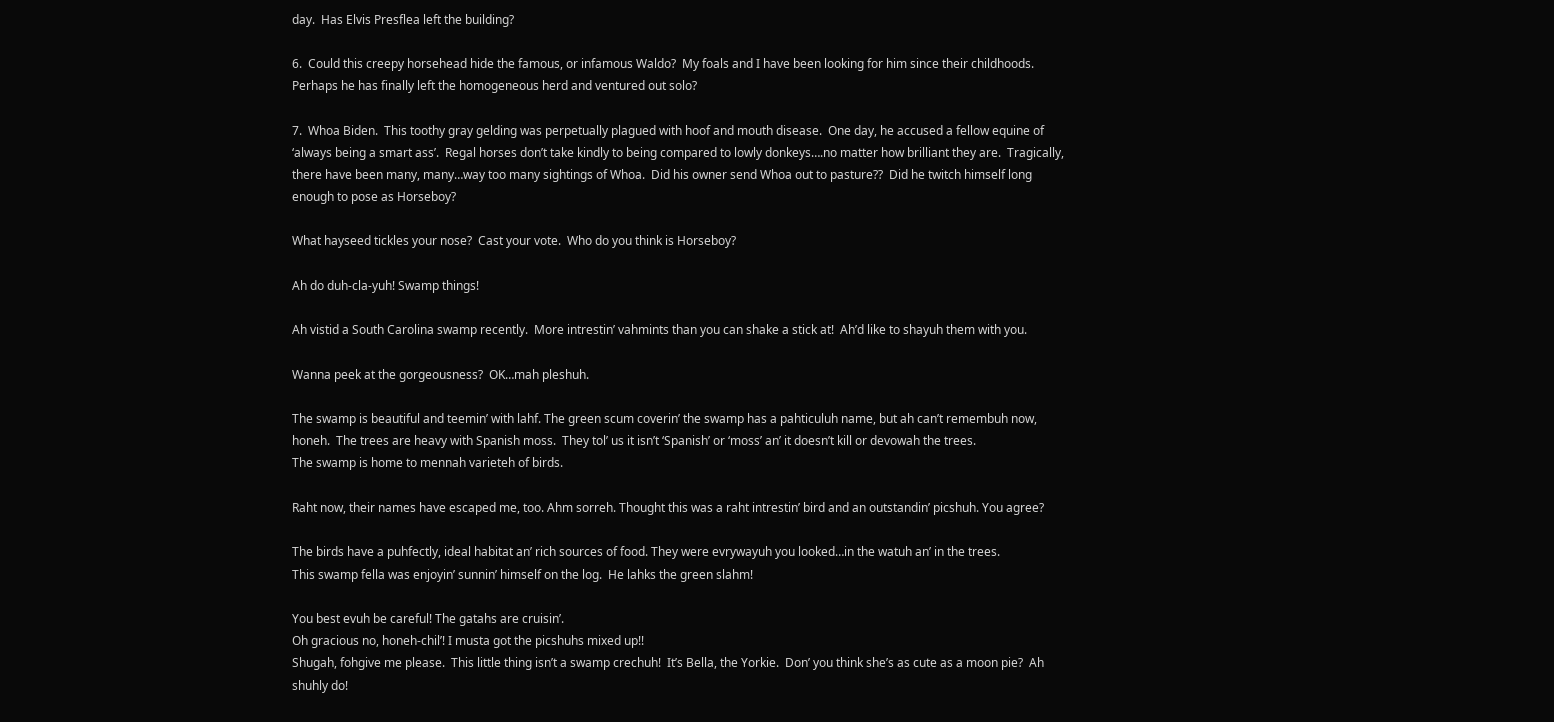day.  Has Elvis Presflea left the building?

6.  Could this creepy horsehead hide the famous, or infamous Waldo?  My foals and I have been looking for him since their childhoods.  Perhaps he has finally left the homogeneous herd and ventured out solo?

7.  Whoa Biden.  This toothy gray gelding was perpetually plagued with hoof and mouth disease.  One day, he accused a fellow equine of ‘always being a smart ass’.  Regal horses don’t take kindly to being compared to lowly donkeys….no matter how brilliant they are.  Tragically, there have been many, many…way too many sightings of Whoa.  Did his owner send Whoa out to pasture??  Did he twitch himself long enough to pose as Horseboy?

What hayseed tickles your nose?  Cast your vote.  Who do you think is Horseboy?

Ah do duh-cla-yuh! Swamp things!

Ah vistid a South Carolina swamp recently.  More intrestin’ vahmints than you can shake a stick at!  Ah’d like to shayuh them with you.

Wanna peek at the gorgeousness?  OK…mah pleshuh.

The swamp is beautiful and teemin’ with lahf. The green scum coverin’ the swamp has a pahticuluh name, but ah can’t remembuh now, honeh.  The trees are heavy with Spanish moss.  They tol’ us it isn’t ‘Spanish’ or ‘moss’ an’ it doesn’t kill or devowah the trees.
The swamp is home to mennah varieteh of birds.

Raht now, their names have escaped me, too. Ahm sorreh. Thought this was a raht intrestin’ bird and an outstandin’ picshuh. You agree?

The birds have a puhfectly, ideal habitat an’ rich sources of food. They were evrywayuh you looked…in the watuh an’ in the trees.
This swamp fella was enjoyin’ sunnin’ himself on the log.  He lahks the green slahm!

You best evuh be careful! The gatahs are cruisin’.
Oh gracious no, honeh-chil’! I musta got the picshuhs mixed up!!
Shugah, fohgive me please.  This little thing isn’t a swamp crechuh!  It’s Bella, the Yorkie.  Don’ you think she’s as cute as a moon pie?  Ah shuhly do!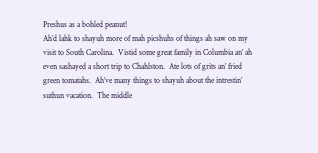Preshus as a bohled peanut!
Ah’d lahk to shayuh more of mah picshuhs of things ah saw on my visit to South Carolina.  Vistid some great family in Columbia an’ ah even sashayed a short trip to Chahlston.  Ate lots of grits an’ fried green tomatahs.  Ah’ve many things to shayuh about the intrestin’ suthun vacation.  The middle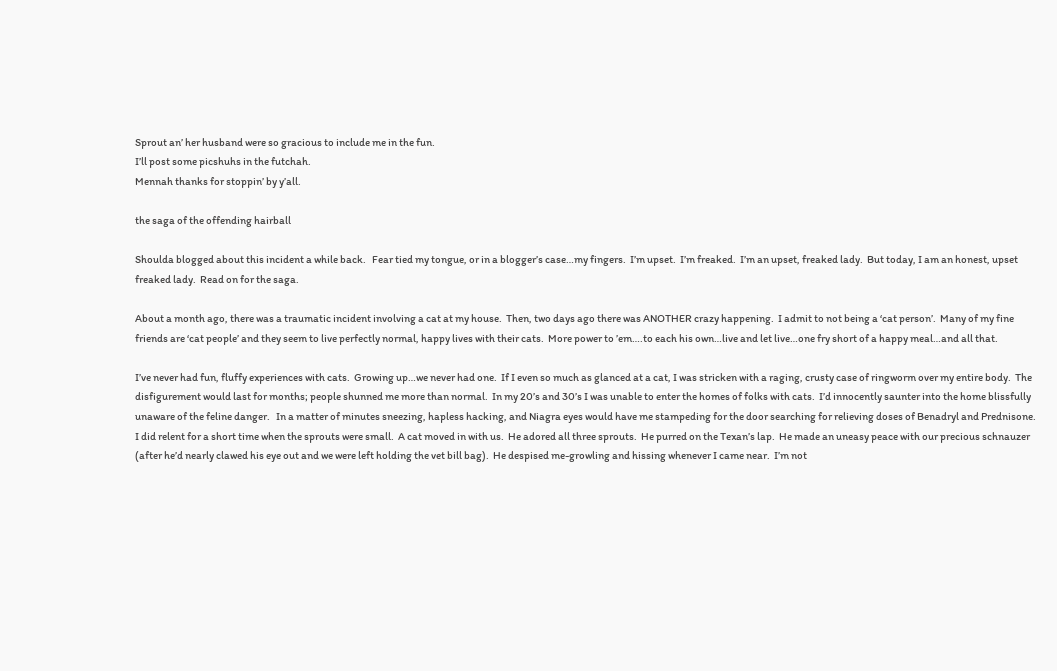Sprout an’ her husband were so gracious to include me in the fun.
I’ll post some picshuhs in the futchah.
Mennah thanks for stoppin’ by y’all.

the saga of the offending hairball

Shoulda blogged about this incident a while back.   Fear tied my tongue, or in a blogger’s case…my fingers.  I’m upset.  I’m freaked.  I’m an upset, freaked lady.  But today, I am an honest, upset freaked lady.  Read on for the saga.

About a month ago, there was a traumatic incident involving a cat at my house.  Then, two days ago there was ANOTHER crazy happening.  I admit to not being a ‘cat person’.  Many of my fine friends are ‘cat people’ and they seem to live perfectly normal, happy lives with their cats.  More power to ’em….to each his own…live and let live…one fry short of a happy meal…and all that.

I’ve never had fun, fluffy experiences with cats.  Growing up…we never had one.  If I even so much as glanced at a cat, I was stricken with a raging, crusty case of ringworm over my entire body.  The disfigurement would last for months; people shunned me more than normal.  In my 20’s and 30’s I was unable to enter the homes of folks with cats.  I’d innocently saunter into the home blissfully unaware of the feline danger.   In a matter of minutes sneezing, hapless hacking, and Niagra eyes would have me stampeding for the door searching for relieving doses of Benadryl and Prednisone.
I did relent for a short time when the sprouts were small.  A cat moved in with us.  He adored all three sprouts.  He purred on the Texan’s lap.  He made an uneasy peace with our precious schnauzer (after he’d nearly clawed his eye out and we were left holding the vet bill bag).  He despised me-growling and hissing whenever I came near.  I’m not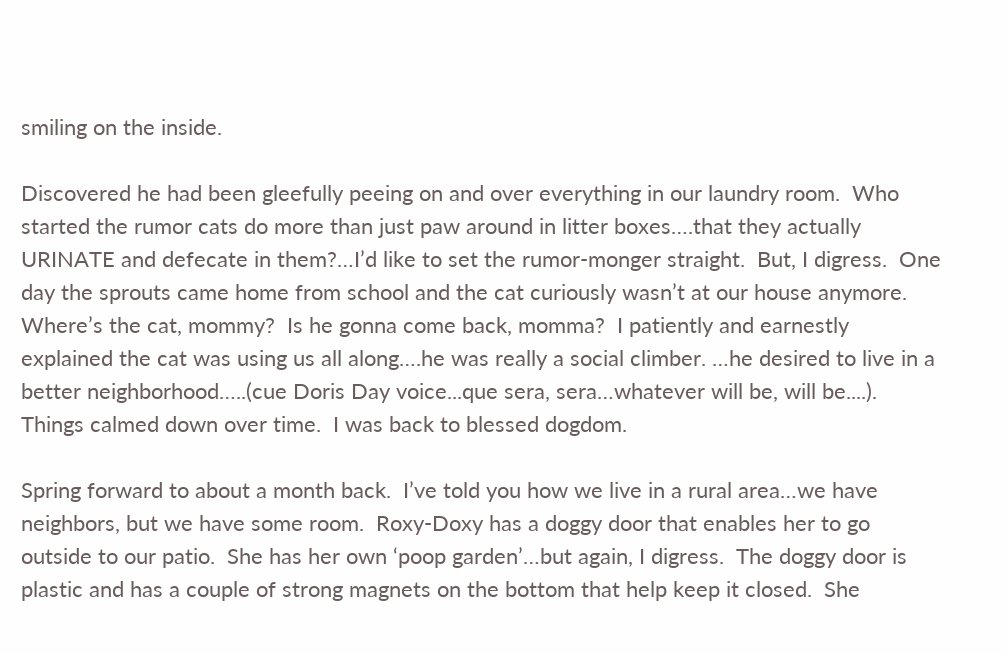smiling on the inside.

Discovered he had been gleefully peeing on and over everything in our laundry room.  Who started the rumor cats do more than just paw around in litter boxes….that they actually URINATE and defecate in them?…I’d like to set the rumor-monger straight.  But, I digress.  One day the sprouts came home from school and the cat curiously wasn’t at our house anymore.  Where’s the cat, mommy?  Is he gonna come back, momma?  I patiently and earnestly explained the cat was using us all along….he was really a social climber. …he desired to live in a better neighborhood…..(cue Doris Day voice...que sera, sera…whatever will be, will be....).  Things calmed down over time.  I was back to blessed dogdom.

Spring forward to about a month back.  I’ve told you how we live in a rural area…we have neighbors, but we have some room.  Roxy-Doxy has a doggy door that enables her to go outside to our patio.  She has her own ‘poop garden’…but again, I digress.  The doggy door is plastic and has a couple of strong magnets on the bottom that help keep it closed.  She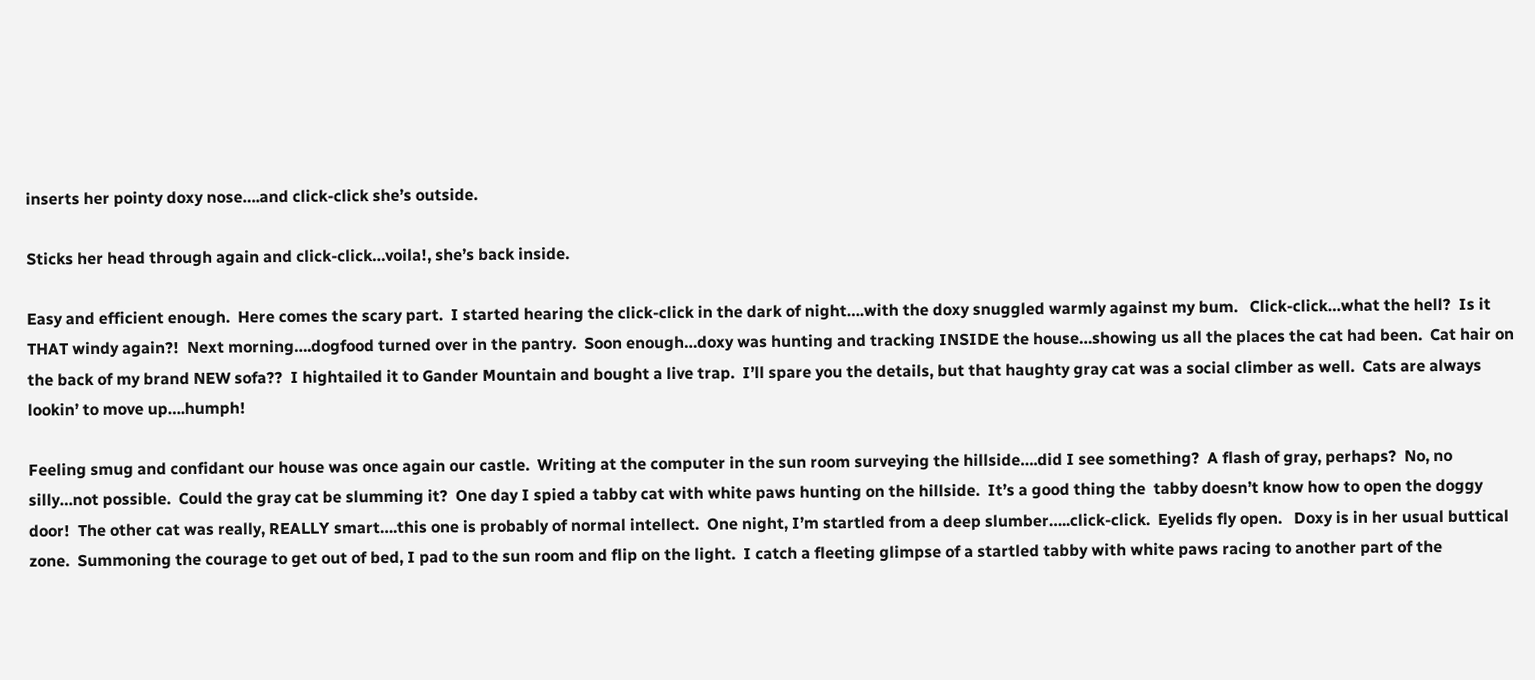inserts her pointy doxy nose….and click-click she’s outside.

Sticks her head through again and click-click…voila!, she’s back inside.

Easy and efficient enough.  Here comes the scary part.  I started hearing the click-click in the dark of night….with the doxy snuggled warmly against my bum.   Click-click…what the hell?  Is it THAT windy again?!  Next morning….dogfood turned over in the pantry.  Soon enough…doxy was hunting and tracking INSIDE the house…showing us all the places the cat had been.  Cat hair on the back of my brand NEW sofa??  I hightailed it to Gander Mountain and bought a live trap.  I’ll spare you the details, but that haughty gray cat was a social climber as well.  Cats are always lookin’ to move up….humph!

Feeling smug and confidant our house was once again our castle.  Writing at the computer in the sun room surveying the hillside….did I see something?  A flash of gray, perhaps?  No, no silly…not possible.  Could the gray cat be slumming it?  One day I spied a tabby cat with white paws hunting on the hillside.  It’s a good thing the  tabby doesn’t know how to open the doggy door!  The other cat was really, REALLY smart….this one is probably of normal intellect.  One night, I’m startled from a deep slumber…..click-click.  Eyelids fly open.   Doxy is in her usual buttical zone.  Summoning the courage to get out of bed, I pad to the sun room and flip on the light.  I catch a fleeting glimpse of a startled tabby with white paws racing to another part of the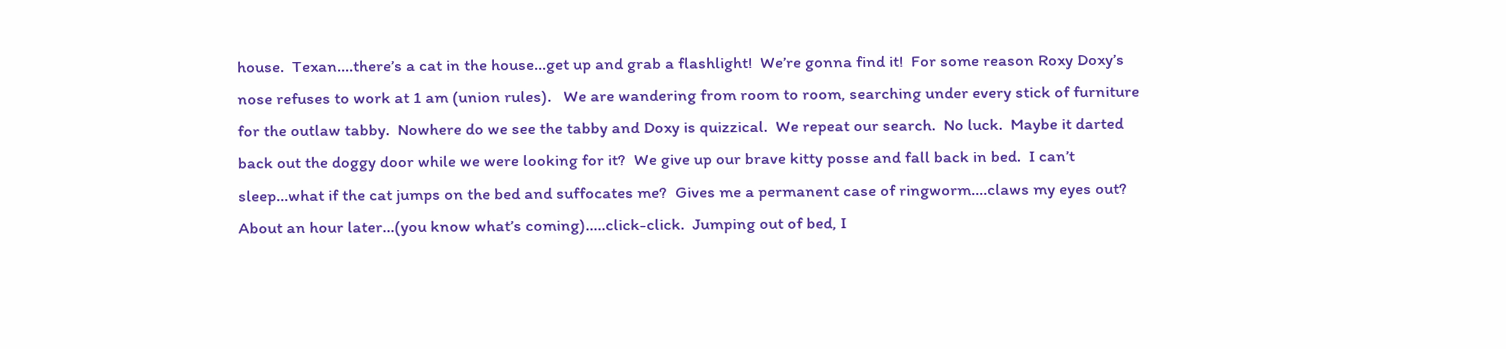house.  Texan….there’s a cat in the house…get up and grab a flashlight!  We’re gonna find it!  For some reason Roxy Doxy’s nose refuses to work at 1 am (union rules).   We are wandering from room to room, searching under every stick of furniture for the outlaw tabby.  Nowhere do we see the tabby and Doxy is quizzical.  We repeat our search.  No luck.  Maybe it darted back out the doggy door while we were looking for it?  We give up our brave kitty posse and fall back in bed.  I can’t sleep…what if the cat jumps on the bed and suffocates me?  Gives me a permanent case of ringworm….claws my eyes out?  About an hour later…(you know what’s coming)…..click-click.  Jumping out of bed, I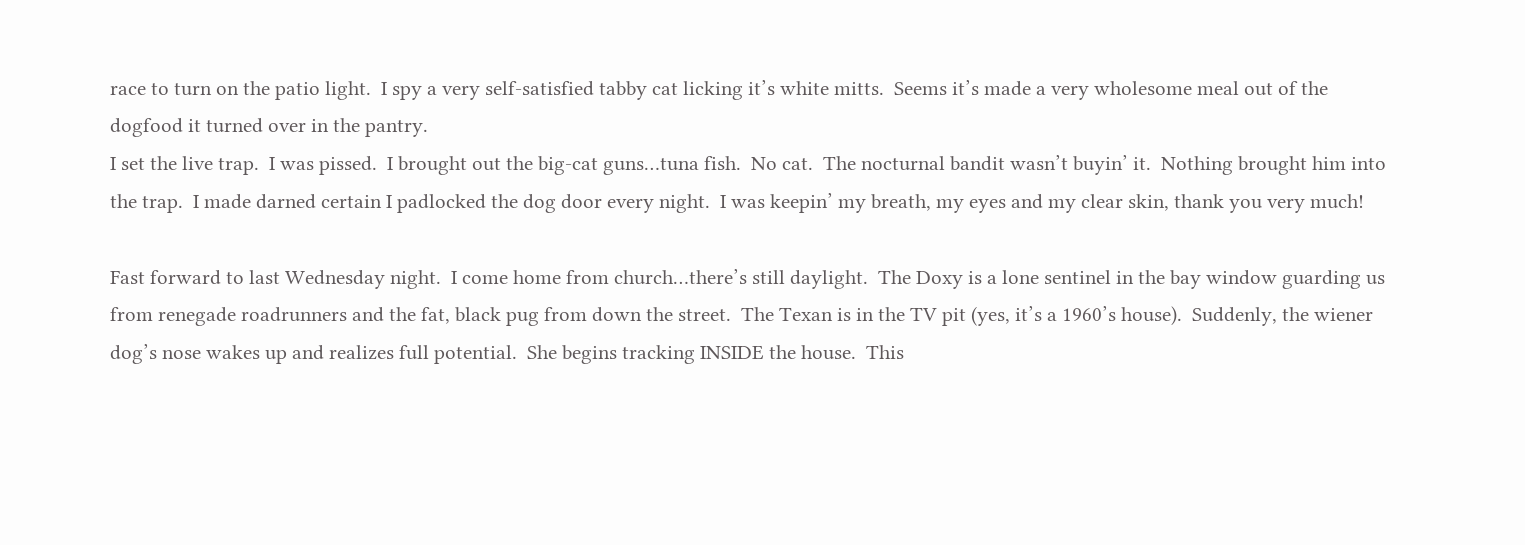race to turn on the patio light.  I spy a very self-satisfied tabby cat licking it’s white mitts.  Seems it’s made a very wholesome meal out of the dogfood it turned over in the pantry.
I set the live trap.  I was pissed.  I brought out the big-cat guns…tuna fish.  No cat.  The nocturnal bandit wasn’t buyin’ it.  Nothing brought him into the trap.  I made darned certain I padlocked the dog door every night.  I was keepin’ my breath, my eyes and my clear skin, thank you very much!

Fast forward to last Wednesday night.  I come home from church…there’s still daylight.  The Doxy is a lone sentinel in the bay window guarding us from renegade roadrunners and the fat, black pug from down the street.  The Texan is in the TV pit (yes, it’s a 1960’s house).  Suddenly, the wiener dog’s nose wakes up and realizes full potential.  She begins tracking INSIDE the house.  This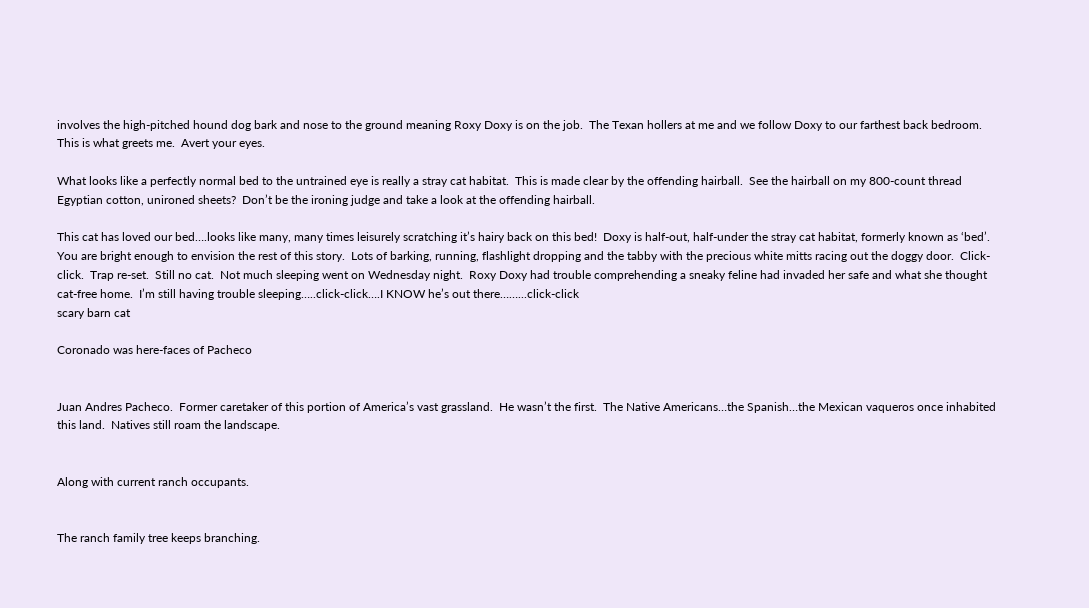involves the high-pitched hound dog bark and nose to the ground meaning Roxy Doxy is on the job.  The Texan hollers at me and we follow Doxy to our farthest back bedroom.  This is what greets me.  Avert your eyes.

What looks like a perfectly normal bed to the untrained eye is really a stray cat habitat.  This is made clear by the offending hairball.  See the hairball on my 800-count thread Egyptian cotton, unironed sheets?  Don’t be the ironing judge and take a look at the offending hairball.

This cat has loved our bed….looks like many, many times leisurely scratching it’s hairy back on this bed!  Doxy is half-out, half-under the stray cat habitat, formerly known as ‘bed’.  You are bright enough to envision the rest of this story.  Lots of barking, running, flashlight dropping and the tabby with the precious white mitts racing out the doggy door.  Click-click.  Trap re-set.  Still no cat.  Not much sleeping went on Wednesday night.  Roxy Doxy had trouble comprehending a sneaky feline had invaded her safe and what she thought cat-free home.  I’m still having trouble sleeping…..click-click….I KNOW he’s out there……...click-click
scary barn cat

Coronado was here-faces of Pacheco


Juan Andres Pacheco.  Former caretaker of this portion of America’s vast grassland.  He wasn’t the first.  The Native Americans…the Spanish…the Mexican vaqueros once inhabited this land.  Natives still roam the landscape.


Along with current ranch occupants.


The ranch family tree keeps branching.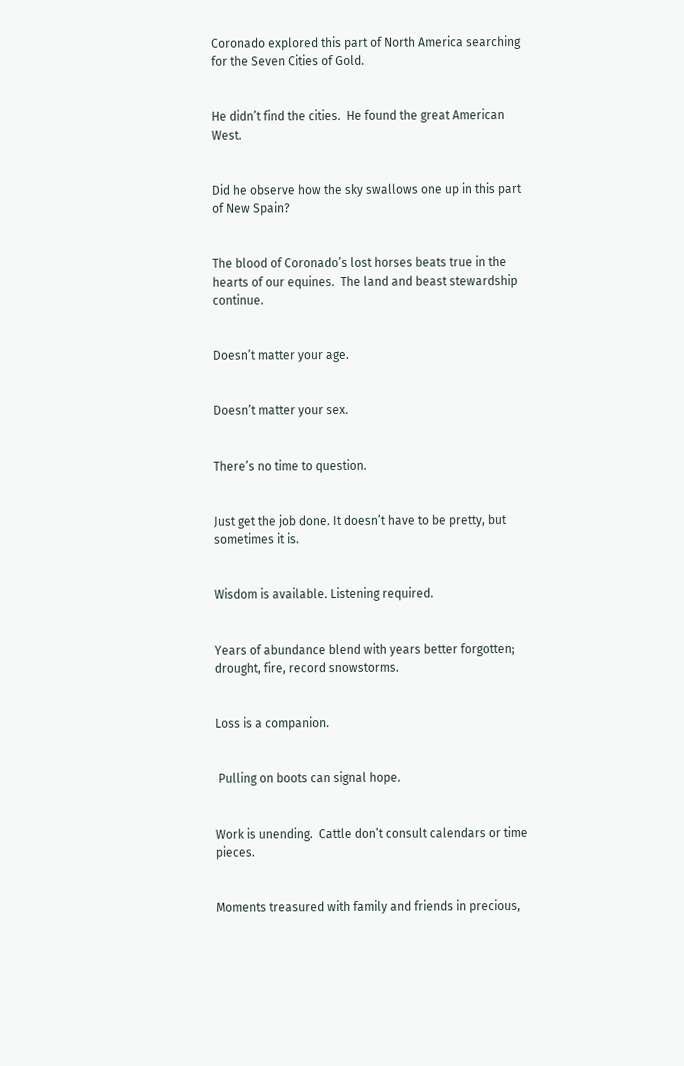Coronado explored this part of North America searching for the Seven Cities of Gold.


He didn’t find the cities.  He found the great American West.


Did he observe how the sky swallows one up in this part of New Spain?


The blood of Coronado’s lost horses beats true in the hearts of our equines.  The land and beast stewardship continue.


Doesn’t matter your age.


Doesn’t matter your sex.


There’s no time to question.


Just get the job done. It doesn’t have to be pretty, but sometimes it is.


Wisdom is available. Listening required.


Years of abundance blend with years better forgotten; drought, fire, record snowstorms.


Loss is a companion.


 Pulling on boots can signal hope.


Work is unending.  Cattle don’t consult calendars or time pieces.


Moments treasured with family and friends in precious,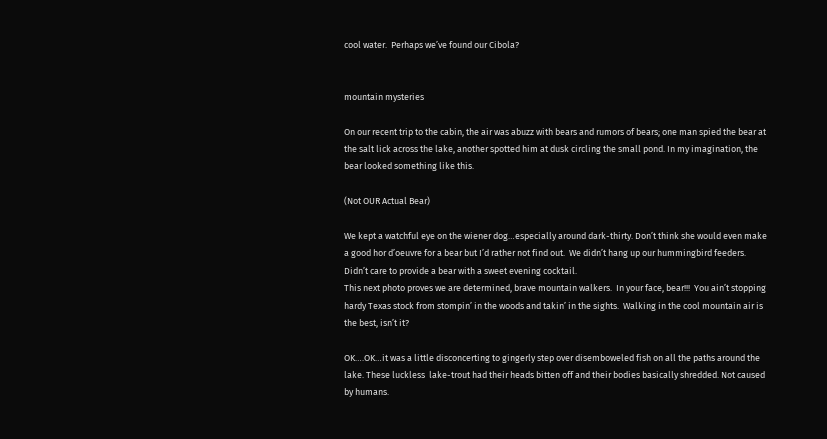cool water.  Perhaps we’ve found our Cibola?


mountain mysteries

On our recent trip to the cabin, the air was abuzz with bears and rumors of bears; one man spied the bear at the salt lick across the lake, another spotted him at dusk circling the small pond. In my imagination, the bear looked something like this.

(Not OUR Actual Bear)

We kept a watchful eye on the wiener dog…especially around dark-thirty. Don’t think she would even make a good hor d’oeuvre for a bear but I’d rather not find out.  We didn’t hang up our hummingbird feeders.  Didn’t care to provide a bear with a sweet evening cocktail.
This next photo proves we are determined, brave mountain walkers.  In your face, bear!!!  You ain’t stopping hardy Texas stock from stompin’ in the woods and takin’ in the sights.  Walking in the cool mountain air is the best, isn’t it?

OK….OK…it was a little disconcerting to gingerly step over disemboweled fish on all the paths around the lake. These luckless  lake-trout had their heads bitten off and their bodies basically shredded. Not caused by humans.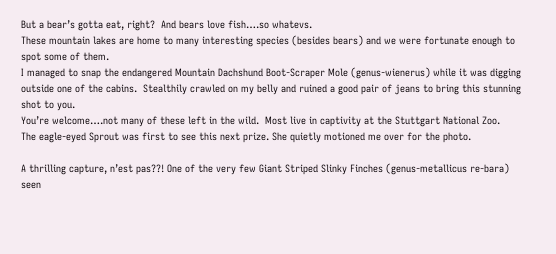But a bear’s gotta eat, right?  And bears love fish….so whatevs.
These mountain lakes are home to many interesting species (besides bears) and we were fortunate enough to spot some of them.
I managed to snap the endangered Mountain Dachshund Boot-Scraper Mole (genus-wienerus) while it was digging outside one of the cabins.  Stealthily crawled on my belly and ruined a good pair of jeans to bring this stunning shot to you.
You’re welcome….not many of these left in the wild.  Most live in captivity at the Stuttgart National Zoo.
The eagle-eyed Sprout was first to see this next prize. She quietly motioned me over for the photo.

A thrilling capture, n’est pas??! One of the very few Giant Striped Slinky Finches (genus-metallicus re-bara) seen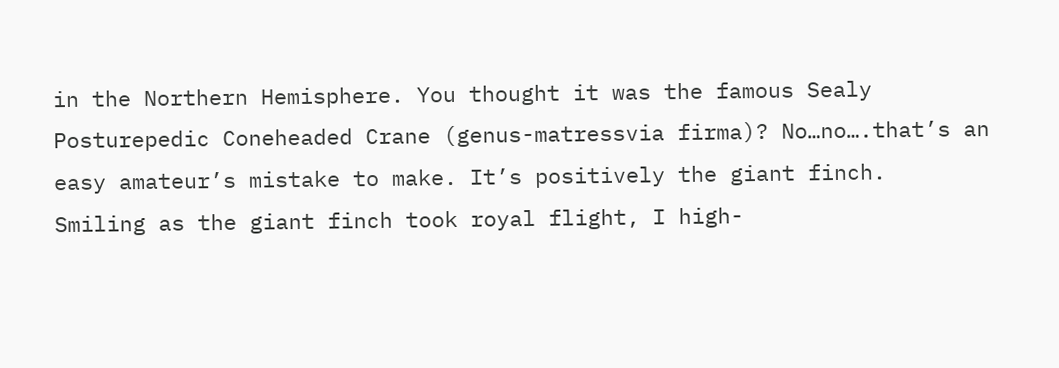in the Northern Hemisphere. You thought it was the famous Sealy Posturepedic Coneheaded Crane (genus-matressvia firma)? No…no….that’s an easy amateur’s mistake to make. It’s positively the giant finch.
Smiling as the giant finch took royal flight, I high-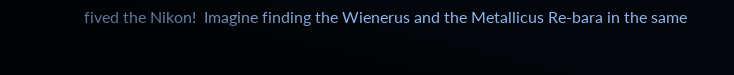fived the Nikon!  Imagine finding the Wienerus and the Metallicus Re-bara in the same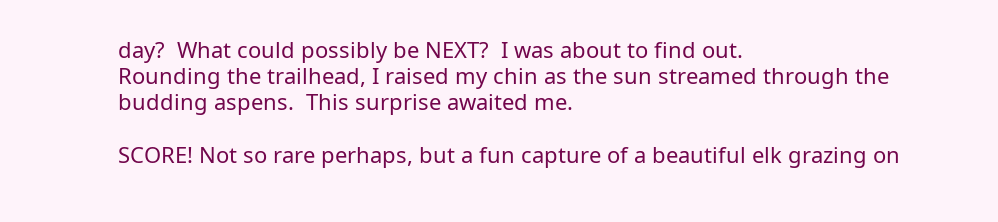day?  What could possibly be NEXT?  I was about to find out.
Rounding the trailhead, I raised my chin as the sun streamed through the budding aspens.  This surprise awaited me.

SCORE! Not so rare perhaps, but a fun capture of a beautiful elk grazing on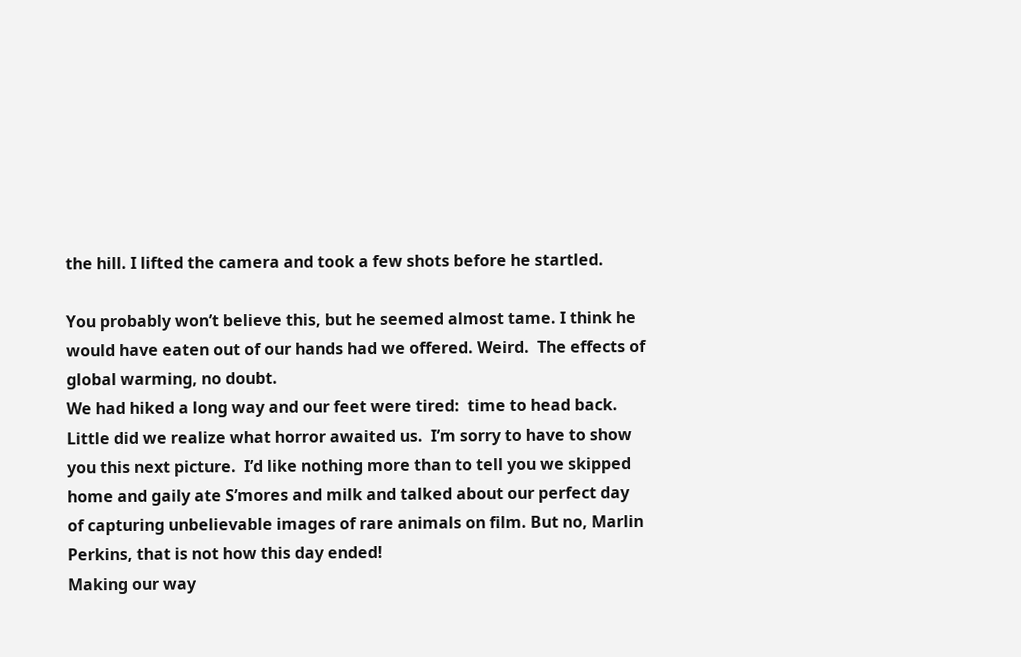the hill. I lifted the camera and took a few shots before he startled.

You probably won’t believe this, but he seemed almost tame. I think he would have eaten out of our hands had we offered. Weird.  The effects of global warming, no doubt.
We had hiked a long way and our feet were tired:  time to head back.  Little did we realize what horror awaited us.  I’m sorry to have to show you this next picture.  I’d like nothing more than to tell you we skipped home and gaily ate S’mores and milk and talked about our perfect day of capturing unbelievable images of rare animals on film. But no, Marlin Perkins, that is not how this day ended!
Making our way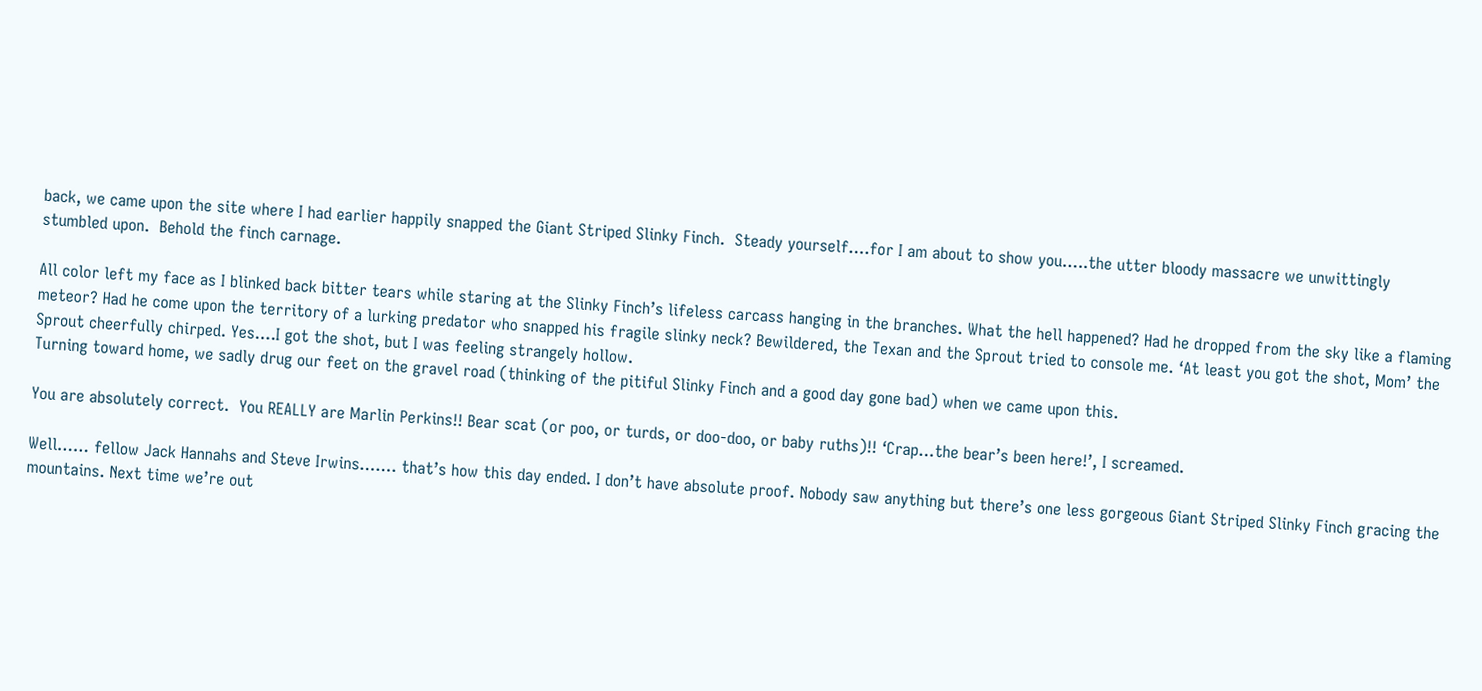back, we came upon the site where I had earlier happily snapped the Giant Striped Slinky Finch.  Steady yourself….for I am about to show you…..the utter bloody massacre we unwittingly stumbled upon.  Behold the finch carnage.

All color left my face as I blinked back bitter tears while staring at the Slinky Finch’s lifeless carcass hanging in the branches. What the hell happened? Had he dropped from the sky like a flaming meteor? Had he come upon the territory of a lurking predator who snapped his fragile slinky neck? Bewildered, the Texan and the Sprout tried to console me. ‘At least you got the shot, Mom’ the Sprout cheerfully chirped. Yes….I got the shot, but I was feeling strangely hollow.
Turning toward home, we sadly drug our feet on the gravel road (thinking of the pitiful Slinky Finch and a good day gone bad) when we came upon this.

You are absolutely correct.  You REALLY are Marlin Perkins!! Bear scat (or poo, or turds, or doo-doo, or baby ruths)!! ‘Crap…the bear’s been here!’, I screamed.

Well…… fellow Jack Hannahs and Steve Irwins……. that’s how this day ended. I don’t have absolute proof. Nobody saw anything but there’s one less gorgeous Giant Striped Slinky Finch gracing the mountains. Next time we’re out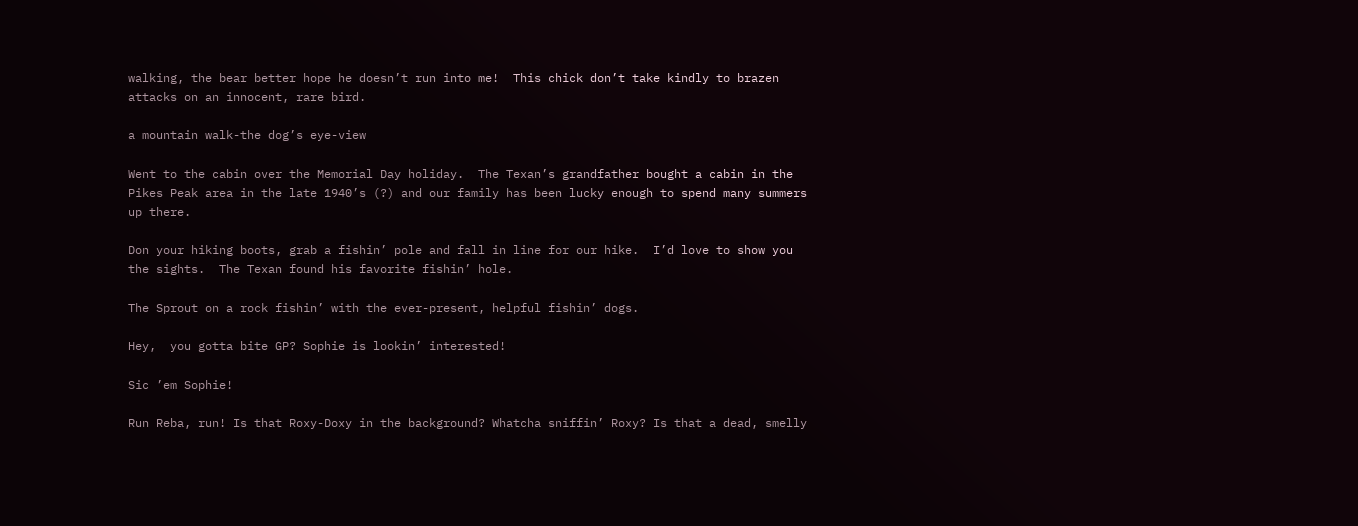walking, the bear better hope he doesn’t run into me!  This chick don’t take kindly to brazen attacks on an innocent, rare bird.

a mountain walk-the dog’s eye-view

Went to the cabin over the Memorial Day holiday.  The Texan’s grandfather bought a cabin in the Pikes Peak area in the late 1940’s (?) and our family has been lucky enough to spend many summers up there.

Don your hiking boots, grab a fishin’ pole and fall in line for our hike.  I’d love to show you the sights.  The Texan found his favorite fishin’ hole.

The Sprout on a rock fishin’ with the ever-present, helpful fishin’ dogs.

Hey,  you gotta bite GP? Sophie is lookin’ interested!

Sic ’em Sophie!

Run Reba, run! Is that Roxy-Doxy in the background? Whatcha sniffin’ Roxy? Is that a dead, smelly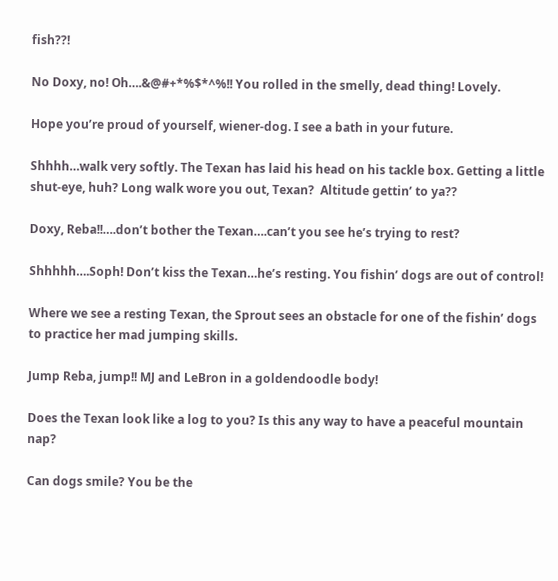fish??!

No Doxy, no! Oh….&@#+*%$*^%!! You rolled in the smelly, dead thing! Lovely.

Hope you’re proud of yourself, wiener-dog. I see a bath in your future.

Shhhh…walk very softly. The Texan has laid his head on his tackle box. Getting a little shut-eye, huh? Long walk wore you out, Texan?  Altitude gettin’ to ya??

Doxy, Reba!!….don’t bother the Texan….can’t you see he’s trying to rest?

Shhhhh….Soph! Don’t kiss the Texan…he’s resting. You fishin’ dogs are out of control!

Where we see a resting Texan, the Sprout sees an obstacle for one of the fishin’ dogs to practice her mad jumping skills.

Jump Reba, jump!! MJ and LeBron in a goldendoodle body!

Does the Texan look like a log to you? Is this any way to have a peaceful mountain nap?

Can dogs smile? You be the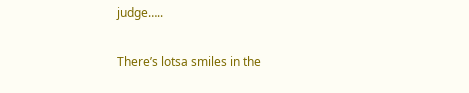judge…..

There’s lotsa smiles in the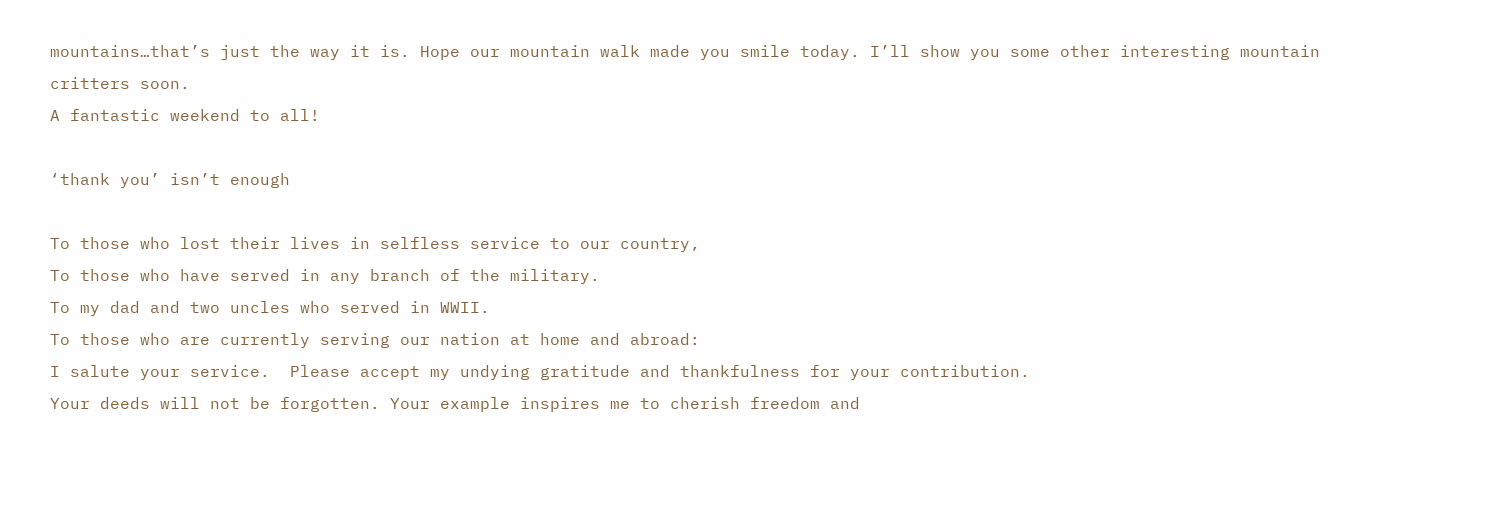mountains…that’s just the way it is. Hope our mountain walk made you smile today. I’ll show you some other interesting mountain critters soon.
A fantastic weekend to all!

‘thank you’ isn’t enough

To those who lost their lives in selfless service to our country,
To those who have served in any branch of the military.
To my dad and two uncles who served in WWII.
To those who are currently serving our nation at home and abroad:
I salute your service.  Please accept my undying gratitude and thankfulness for your contribution.
Your deeds will not be forgotten. Your example inspires me to cherish freedom and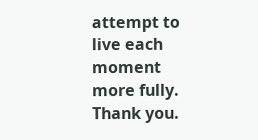attempt to live each moment more fully.  Thank you.